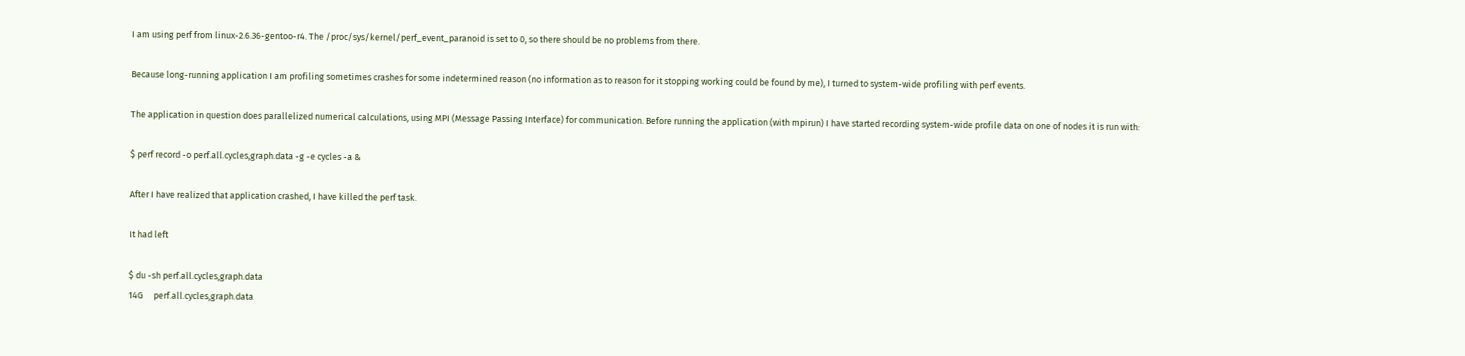I am using perf from linux-2.6.36-gentoo-r4. The /proc/sys/kernel/perf_event_paranoid is set to 0, so there should be no problems from there.

Because long-running application I am profiling sometimes crashes for some indetermined reason (no information as to reason for it stopping working could be found by me), I turned to system-wide profiling with perf events.

The application in question does parallelized numerical calculations, using MPI (Message Passing Interface) for communication. Before running the application (with mpirun) I have started recording system-wide profile data on one of nodes it is run with:

$ perf record -o perf.all.cycles,graph.data -g -e cycles -a &

After I have realized that application crashed, I have killed the perf task.

It had left

$ du -sh perf.all.cycles,graph.data
14G     perf.all.cycles,graph.data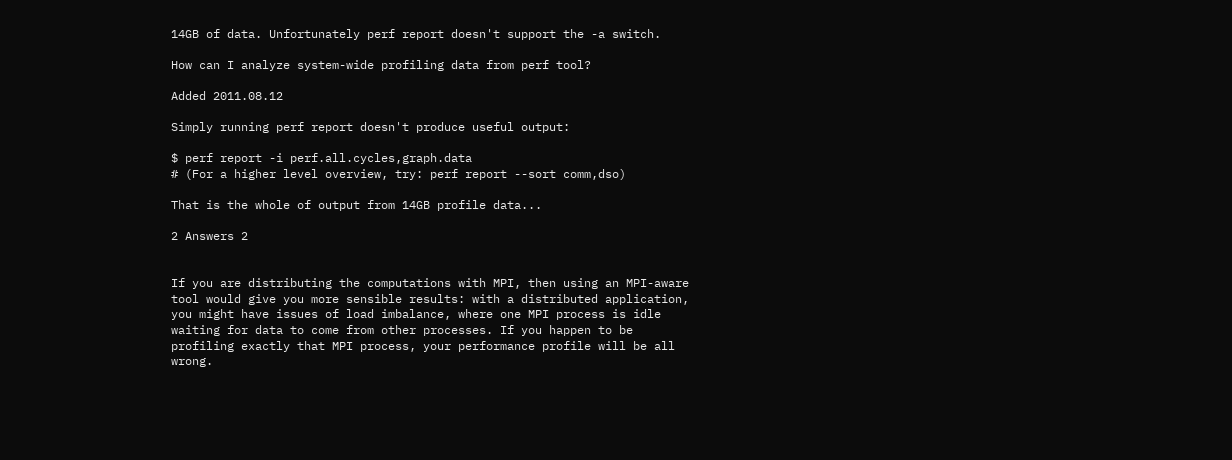14GB of data. Unfortunately perf report doesn't support the -a switch.

How can I analyze system-wide profiling data from perf tool?

Added 2011.08.12

Simply running perf report doesn't produce useful output:

$ perf report -i perf.all.cycles,graph.data
# (For a higher level overview, try: perf report --sort comm,dso)

That is the whole of output from 14GB profile data...

2 Answers 2


If you are distributing the computations with MPI, then using an MPI-aware tool would give you more sensible results: with a distributed application, you might have issues of load imbalance, where one MPI process is idle waiting for data to come from other processes. If you happen to be profiling exactly that MPI process, your performance profile will be all wrong.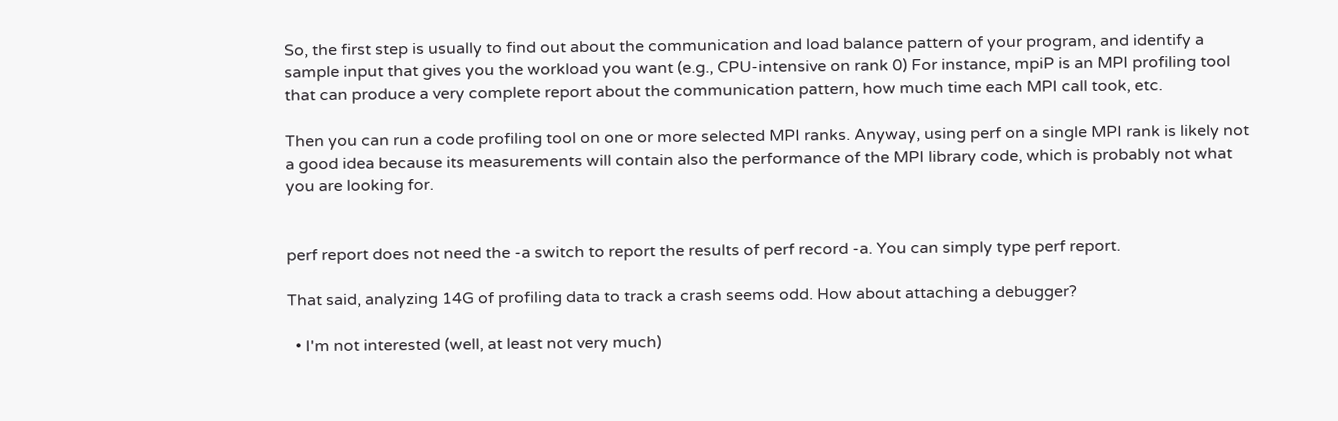So, the first step is usually to find out about the communication and load balance pattern of your program, and identify a sample input that gives you the workload you want (e.g., CPU-intensive on rank 0) For instance, mpiP is an MPI profiling tool that can produce a very complete report about the communication pattern, how much time each MPI call took, etc.

Then you can run a code profiling tool on one or more selected MPI ranks. Anyway, using perf on a single MPI rank is likely not a good idea because its measurements will contain also the performance of the MPI library code, which is probably not what you are looking for.


perf report does not need the -a switch to report the results of perf record -a. You can simply type perf report.

That said, analyzing 14G of profiling data to track a crash seems odd. How about attaching a debugger?

  • I'm not interested (well, at least not very much)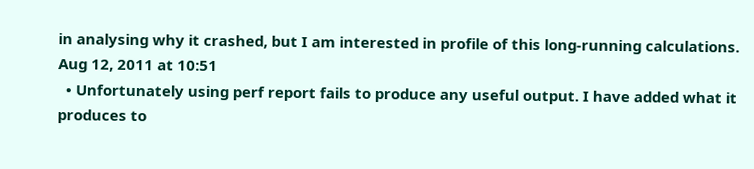in analysing why it crashed, but I am interested in profile of this long-running calculations. Aug 12, 2011 at 10:51
  • Unfortunately using perf report fails to produce any useful output. I have added what it produces to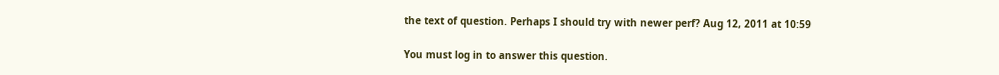the text of question. Perhaps I should try with newer perf? Aug 12, 2011 at 10:59

You must log in to answer this question.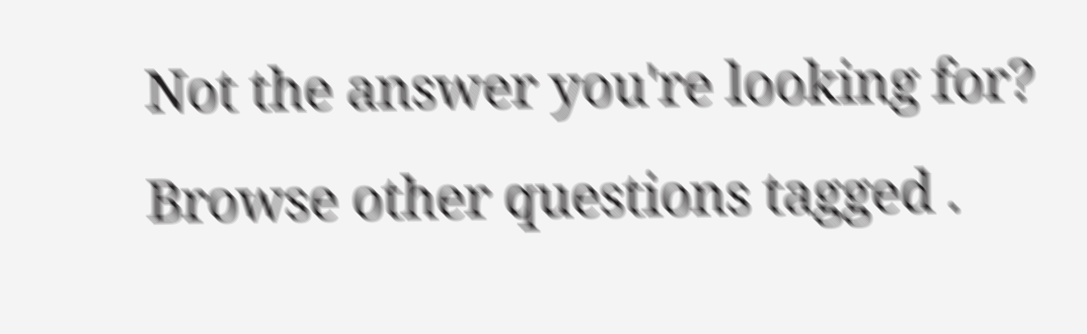Not the answer you're looking for? Browse other questions tagged .